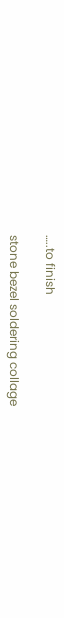…..to finish

stone bezel soldering collage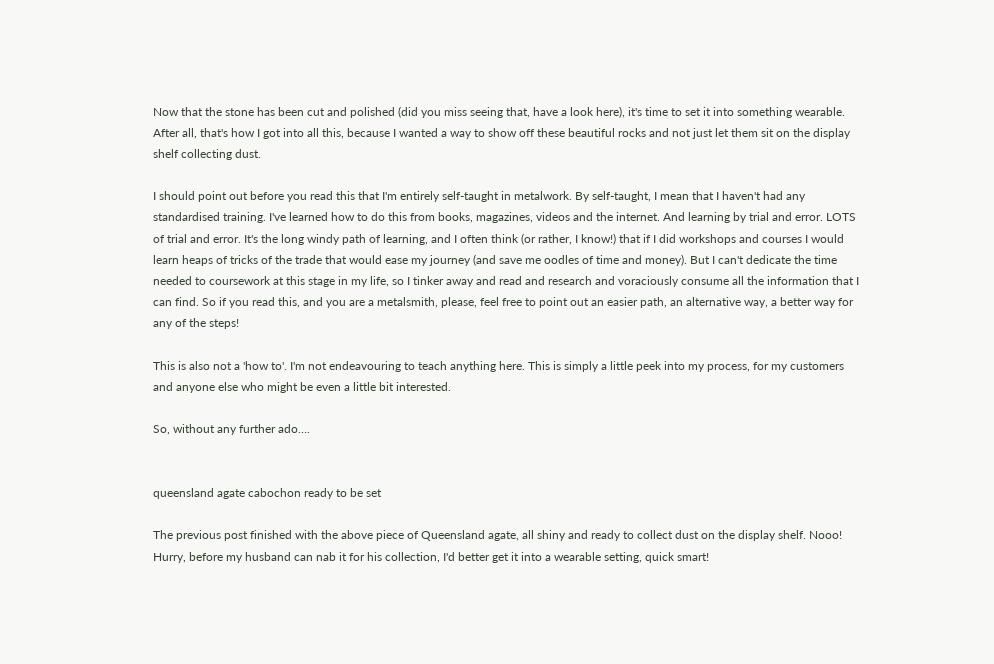Now that the stone has been cut and polished (did you miss seeing that, have a look here), it's time to set it into something wearable. After all, that's how I got into all this, because I wanted a way to show off these beautiful rocks and not just let them sit on the display shelf collecting dust.

I should point out before you read this that I'm entirely self-taught in metalwork. By self-taught, I mean that I haven't had any standardised training. I've learned how to do this from books, magazines, videos and the internet. And learning by trial and error. LOTS of trial and error. It's the long windy path of learning, and I often think (or rather, I know!) that if I did workshops and courses I would learn heaps of tricks of the trade that would ease my journey (and save me oodles of time and money). But I can't dedicate the time needed to coursework at this stage in my life, so I tinker away and read and research and voraciously consume all the information that I can find. So if you read this, and you are a metalsmith, please, feel free to point out an easier path, an alternative way, a better way for any of the steps!

This is also not a 'how to'. I'm not endeavouring to teach anything here. This is simply a little peek into my process, for my customers and anyone else who might be even a little bit interested.

So, without any further ado….


queensland agate cabochon ready to be set

The previous post finished with the above piece of Queensland agate, all shiny and ready to collect dust on the display shelf. Nooo! Hurry, before my husband can nab it for his collection, I'd better get it into a wearable setting, quick smart!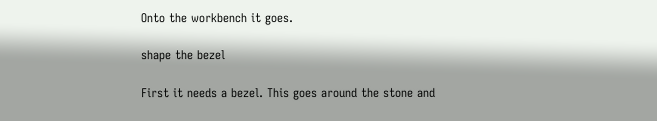Onto the workbench it goes.

shape the bezel

First it needs a bezel. This goes around the stone and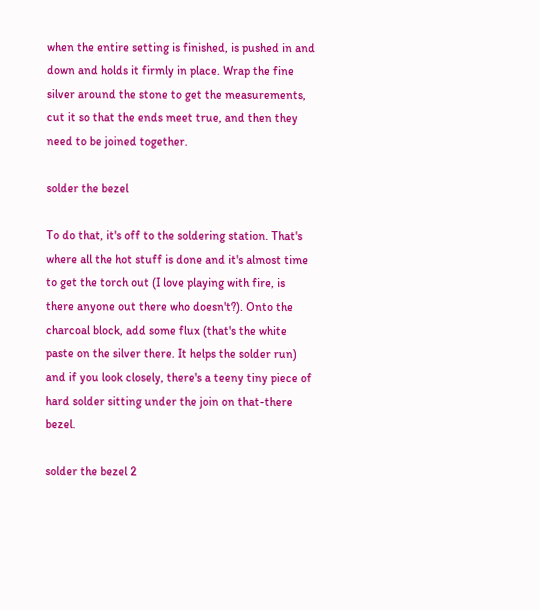when the entire setting is finished, is pushed in and down and holds it firmly in place. Wrap the fine silver around the stone to get the measurements, cut it so that the ends meet true, and then they need to be joined together.

solder the bezel

To do that, it's off to the soldering station. That's where all the hot stuff is done and it's almost time to get the torch out (I love playing with fire, is there anyone out there who doesn't?). Onto the charcoal block, add some flux (that's the white paste on the silver there. It helps the solder run) and if you look closely, there's a teeny tiny piece of hard solder sitting under the join on that-there bezel.

solder the bezel 2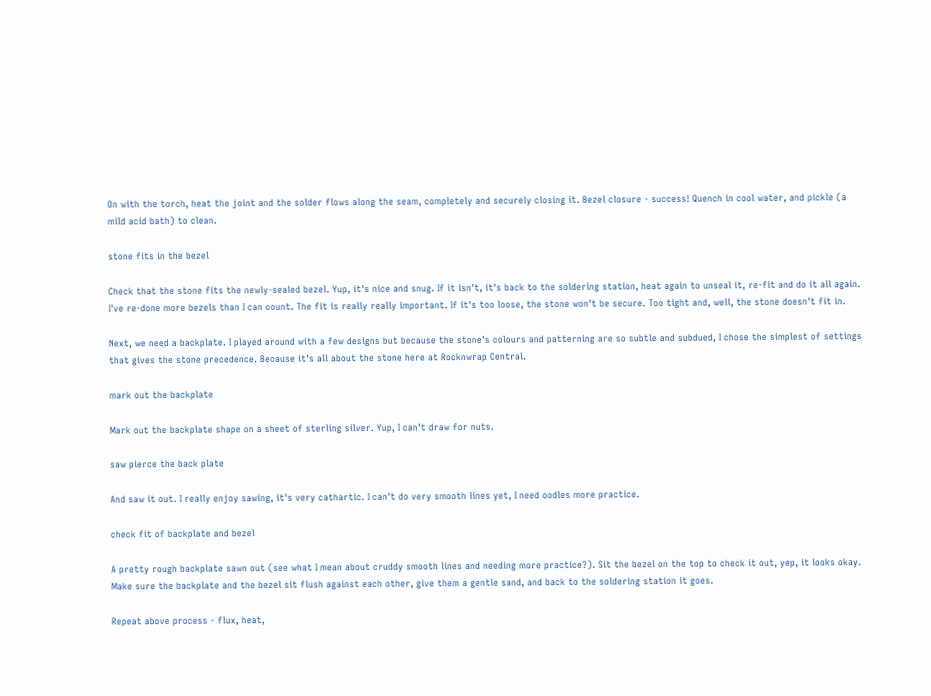On with the torch, heat the joint and the solder flows along the seam, completely and securely closing it. Bezel closure - success! Quench in cool water, and pickle (a mild acid bath) to clean.

stone fits in the bezel

Check that the stone fits the newly-sealed bezel. Yup, it's nice and snug. If it isn't, it's back to the soldering station, heat again to unseal it, re-fit and do it all again. I've re-done more bezels than I can count. The fit is really really important. If it's too loose, the stone won't be secure. Too tight and, well, the stone doesn't fit in.

Next, we need a backplate. I played around with a few designs but because the stone's colours and patterning are so subtle and subdued, I chose the simplest of settings that gives the stone precedence. Because it's all about the stone here at Rocknwrap Central.

mark out the backplate

Mark out the backplate shape on a sheet of sterling silver. Yup, I can't draw for nuts.

saw pierce the back plate

And saw it out. I really enjoy sawing, it's very cathartic. I can't do very smooth lines yet, I need oodles more practice.

check fit of backplate and bezel

A pretty rough backplate sawn out (see what I mean about cruddy smooth lines and needing more practice?). Sit the bezel on the top to check it out, yep, it looks okay. Make sure the backplate and the bezel sit flush against each other, give them a gentle sand, and back to the soldering station it goes.

Repeat above process - flux, heat,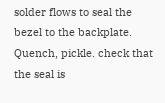solder flows to seal the bezel to the backplate. Quench, pickle. check that the seal is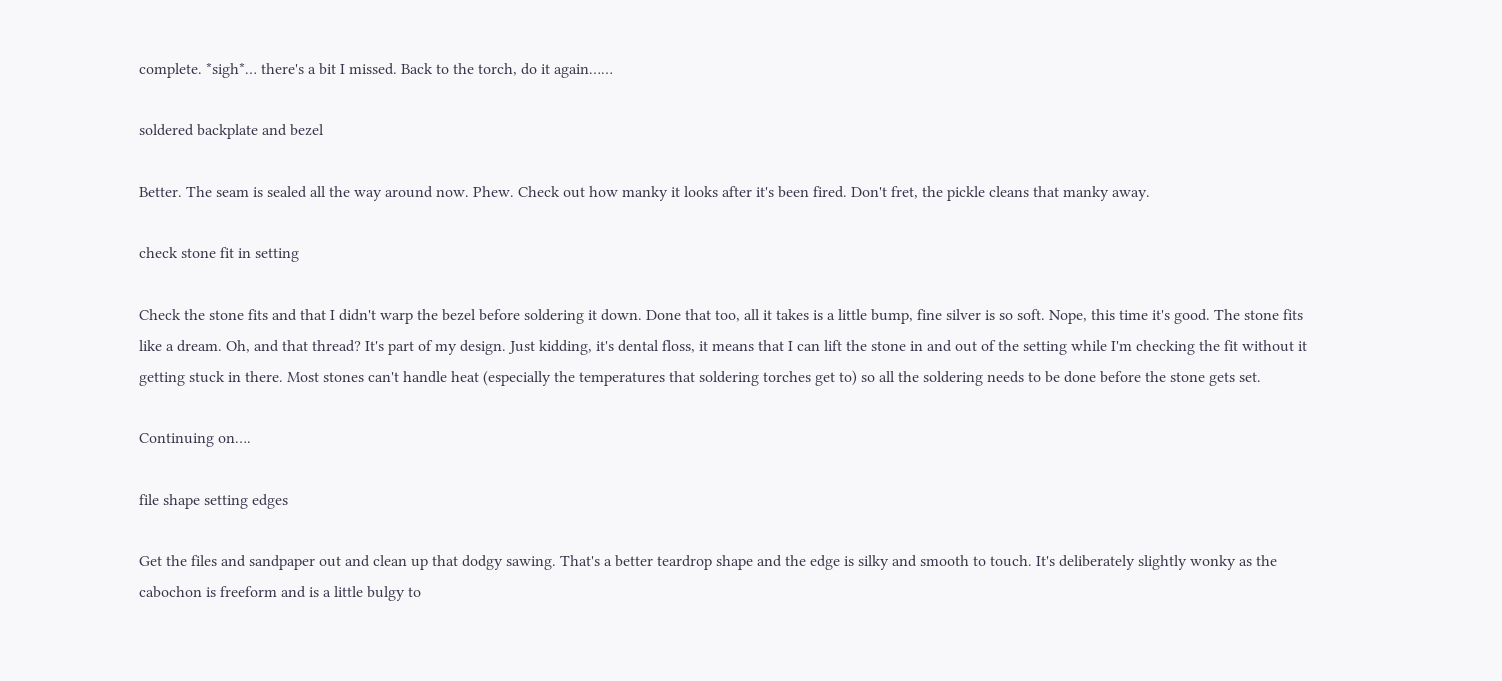complete. *sigh*… there's a bit I missed. Back to the torch, do it again……

soldered backplate and bezel

Better. The seam is sealed all the way around now. Phew. Check out how manky it looks after it's been fired. Don't fret, the pickle cleans that manky away.

check stone fit in setting

Check the stone fits and that I didn't warp the bezel before soldering it down. Done that too, all it takes is a little bump, fine silver is so soft. Nope, this time it's good. The stone fits like a dream. Oh, and that thread? It's part of my design. Just kidding, it's dental floss, it means that I can lift the stone in and out of the setting while I'm checking the fit without it getting stuck in there. Most stones can't handle heat (especially the temperatures that soldering torches get to) so all the soldering needs to be done before the stone gets set.

Continuing on….

file shape setting edges

Get the files and sandpaper out and clean up that dodgy sawing. That's a better teardrop shape and the edge is silky and smooth to touch. It's deliberately slightly wonky as the cabochon is freeform and is a little bulgy to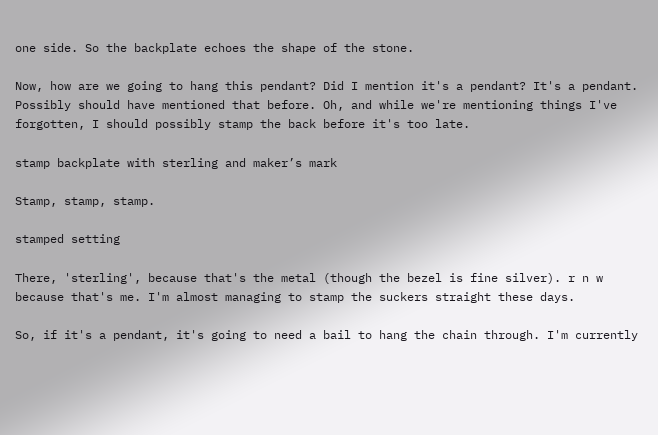one side. So the backplate echoes the shape of the stone.

Now, how are we going to hang this pendant? Did I mention it's a pendant? It's a pendant. Possibly should have mentioned that before. Oh, and while we're mentioning things I've forgotten, I should possibly stamp the back before it's too late.

stamp backplate with sterling and maker’s mark

Stamp, stamp, stamp.

stamped setting

There, 'sterling', because that's the metal (though the bezel is fine silver). r n w because that's me. I'm almost managing to stamp the suckers straight these days.

So, if it's a pendant, it's going to need a bail to hang the chain through. I'm currently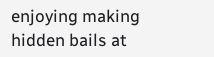enjoying making hidden bails at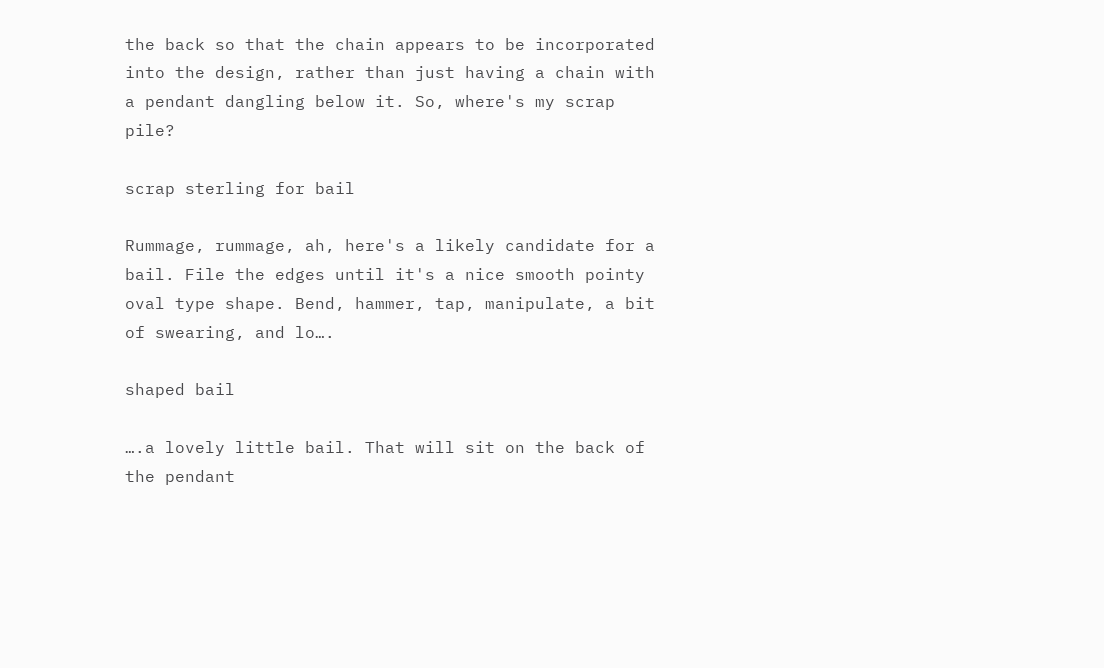the back so that the chain appears to be incorporated into the design, rather than just having a chain with a pendant dangling below it. So, where's my scrap pile?

scrap sterling for bail

Rummage, rummage, ah, here's a likely candidate for a bail. File the edges until it's a nice smooth pointy oval type shape. Bend, hammer, tap, manipulate, a bit of swearing, and lo….

shaped bail

….a lovely little bail. That will sit on the back of the pendant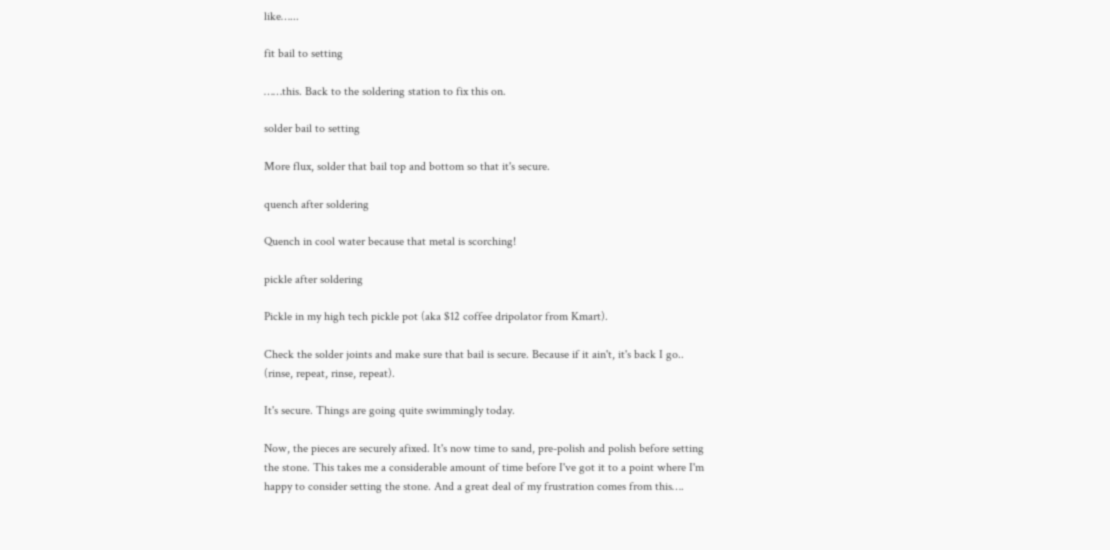like…...

fit bail to setting

……this. Back to the soldering station to fix this on.

solder bail to setting

More flux, solder that bail top and bottom so that it's secure.

quench after soldering

Quench in cool water because that metal is scorching!

pickle after soldering

Pickle in my high tech pickle pot (aka $12 coffee dripolator from Kmart).

Check the solder joints and make sure that bail is secure. Because if it ain't, it's back I go.. (rinse, repeat, rinse, repeat).

It's secure. Things are going quite swimmingly today.

Now, the pieces are securely afixed. It's now time to sand, pre-polish and polish before setting the stone. This takes me a considerable amount of time before I've got it to a point where I'm happy to consider setting the stone. And a great deal of my frustration comes from this….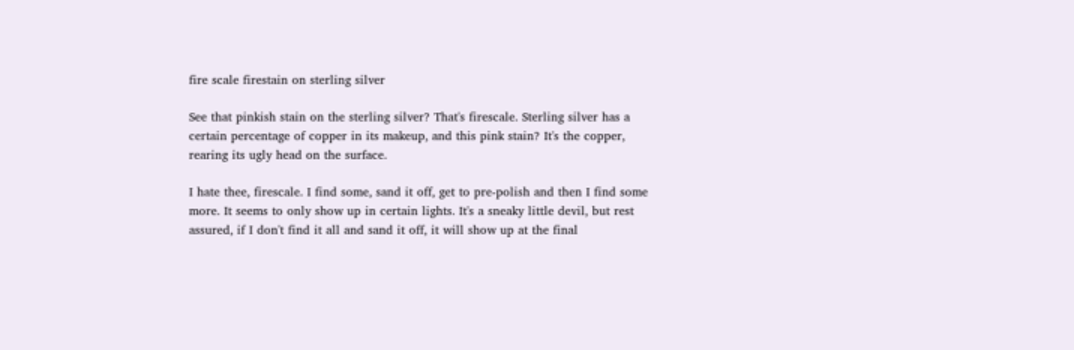fire scale firestain on sterling silver

See that pinkish stain on the sterling silver? That's firescale. Sterling silver has a certain percentage of copper in its makeup, and this pink stain? It's the copper, rearing its ugly head on the surface.

I hate thee, firescale. I find some, sand it off, get to pre-polish and then I find some more. It seems to only show up in certain lights. It's a sneaky little devil, but rest assured, if I don't find it all and sand it off, it will show up at the final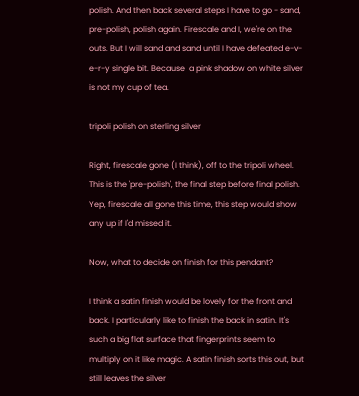polish. And then back several steps I have to go - sand, pre-polish, polish again. Firescale and I, we're on the outs. But I will sand and sand until I have defeated e-v-e-r-y single bit. Because  a pink shadow on white silver is not my cup of tea.

tripoli polish on sterling silver

Right, firescale gone (I think), off to the tripoli wheel. This is the 'pre-polish', the final step before final polish. Yep, firescale all gone this time, this step would show any up if I'd missed it.

Now, what to decide on finish for this pendant?

I think a satin finish would be lovely for the front and back. I particularly like to finish the back in satin. It's such a big flat surface that fingerprints seem to multiply on it like magic. A satin finish sorts this out, but still leaves the silver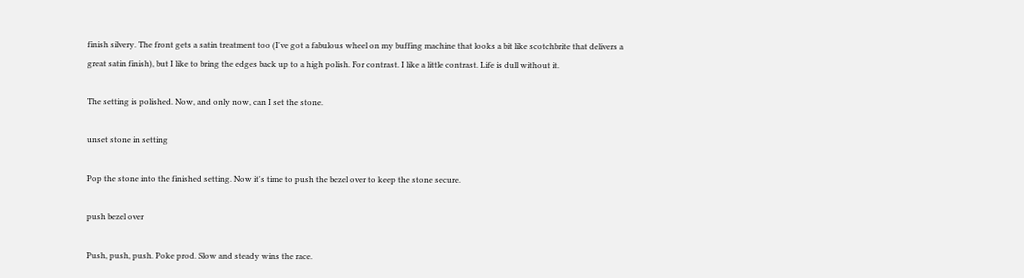finish silvery. The front gets a satin treatment too (I've got a fabulous wheel on my buffing machine that looks a bit like scotchbrite that delivers a great satin finish), but I like to bring the edges back up to a high polish. For contrast. I like a little contrast. Life is dull without it.

The setting is polished. Now, and only now, can I set the stone.

unset stone in setting

Pop the stone into the finished setting. Now it's time to push the bezel over to keep the stone secure.

push bezel over

Push, push, push. Poke prod. Slow and steady wins the race.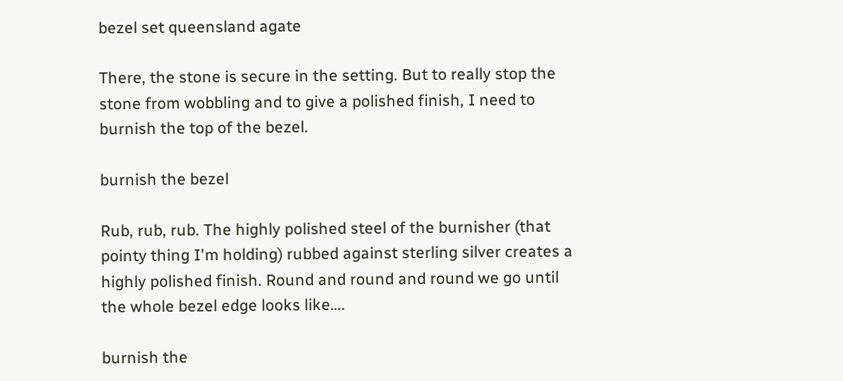bezel set queensland agate

There, the stone is secure in the setting. But to really stop the stone from wobbling and to give a polished finish, I need to burnish the top of the bezel.

burnish the bezel

Rub, rub, rub. The highly polished steel of the burnisher (that pointy thing I'm holding) rubbed against sterling silver creates a highly polished finish. Round and round and round we go until the whole bezel edge looks like….

burnish the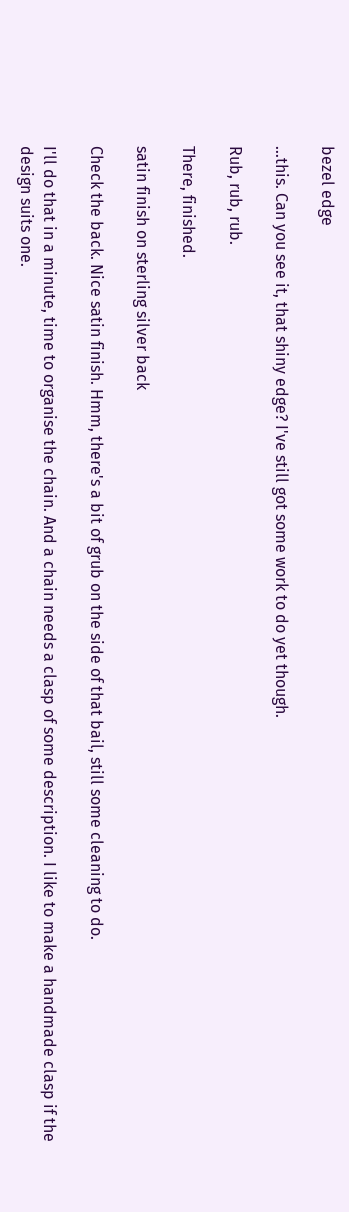bezel edge

…this. Can you see it, that shiny edge? I've still got some work to do yet though.

Rub, rub, rub.

There, finished.

satin finish on sterling silver back

Check the back. Nice satin finish. Hmm, there's a bit of grub on the side of that bail, still some cleaning to do.

I'll do that in a minute, time to organise the chain. And a chain needs a clasp of some description. I like to make a handmade clasp if the design suits one.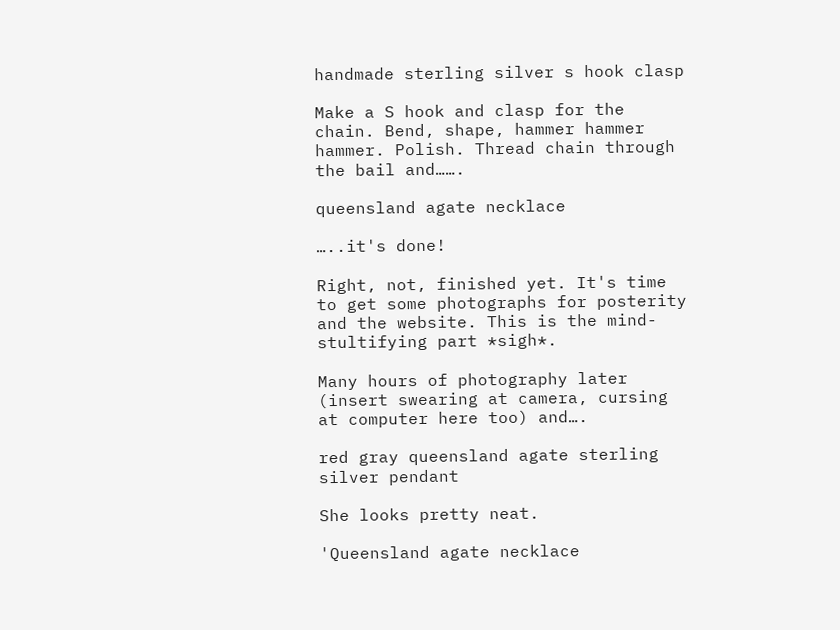handmade sterling silver s hook clasp

Make a S hook and clasp for the chain. Bend, shape, hammer hammer hammer. Polish. Thread chain through the bail and…….

queensland agate necklace

…..it's done!

Right, not, finished yet. It's time to get some photographs for posterity and the website. This is the mind-stultifying part *sigh*.

Many hours of photography later (insert swearing at camera, cursing at computer here too) and….

red gray queensland agate sterling silver pendant

She looks pretty neat.

'Queensland agate necklace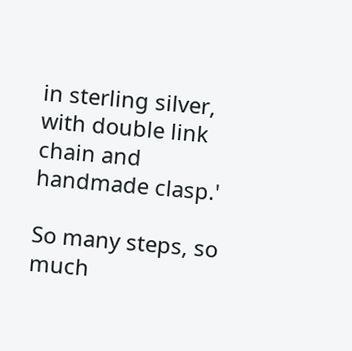in sterling silver, with double link chain and handmade clasp.'

So many steps, so much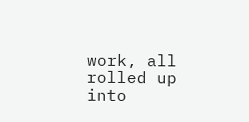work, all rolled up into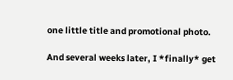one little title and promotional photo.

And several weeks later, I *finally* get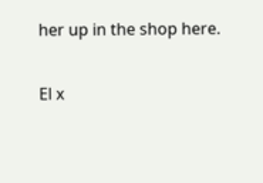her up in the shop here.

El x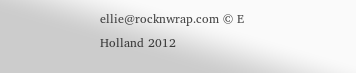ellie@rocknwrap.com © E Holland 2012